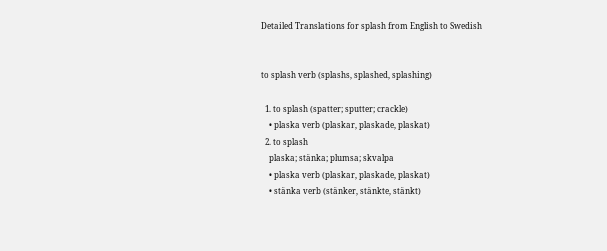Detailed Translations for splash from English to Swedish


to splash verb (splashs, splashed, splashing)

  1. to splash (spatter; sputter; crackle)
    • plaska verb (plaskar, plaskade, plaskat)
  2. to splash
    plaska; stänka; plumsa; skvalpa
    • plaska verb (plaskar, plaskade, plaskat)
    • stänka verb (stänker, stänkte, stänkt)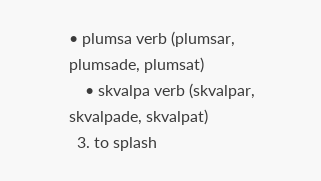• plumsa verb (plumsar, plumsade, plumsat)
    • skvalpa verb (skvalpar, skvalpade, skvalpat)
  3. to splash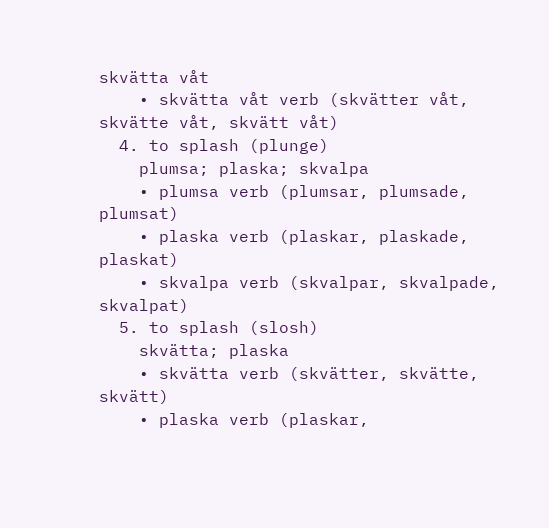skvätta våt
    • skvätta våt verb (skvätter våt, skvätte våt, skvätt våt)
  4. to splash (plunge)
    plumsa; plaska; skvalpa
    • plumsa verb (plumsar, plumsade, plumsat)
    • plaska verb (plaskar, plaskade, plaskat)
    • skvalpa verb (skvalpar, skvalpade, skvalpat)
  5. to splash (slosh)
    skvätta; plaska
    • skvätta verb (skvätter, skvätte, skvätt)
    • plaska verb (plaskar,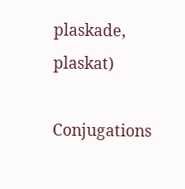plaskade, plaskat)

Conjugations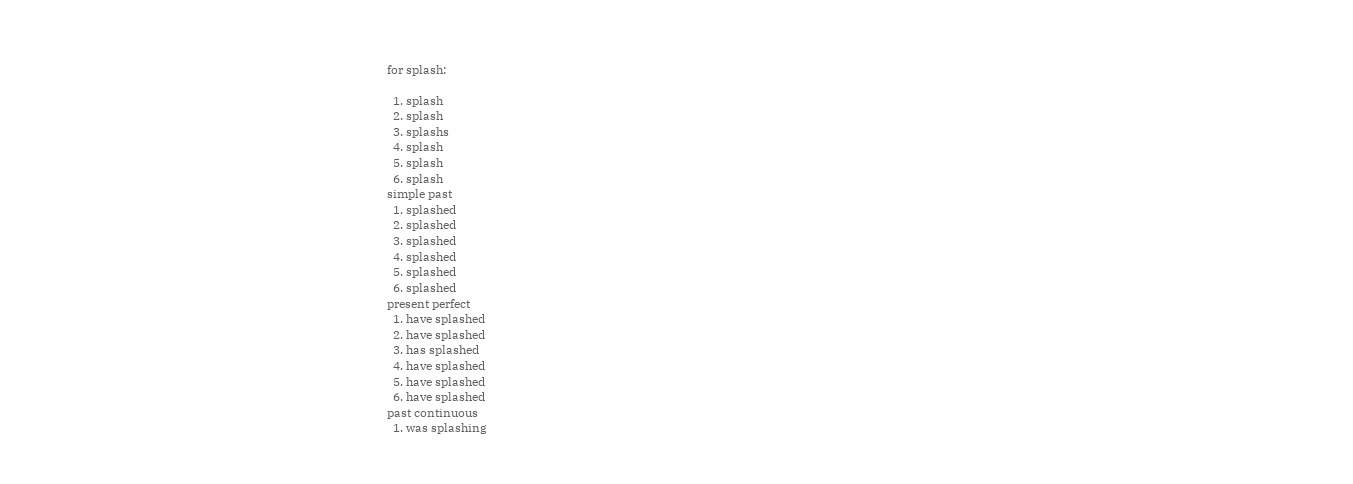for splash:

  1. splash
  2. splash
  3. splashs
  4. splash
  5. splash
  6. splash
simple past
  1. splashed
  2. splashed
  3. splashed
  4. splashed
  5. splashed
  6. splashed
present perfect
  1. have splashed
  2. have splashed
  3. has splashed
  4. have splashed
  5. have splashed
  6. have splashed
past continuous
  1. was splashing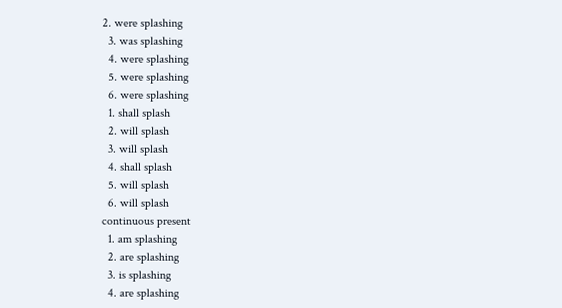2. were splashing
  3. was splashing
  4. were splashing
  5. were splashing
  6. were splashing
  1. shall splash
  2. will splash
  3. will splash
  4. shall splash
  5. will splash
  6. will splash
continuous present
  1. am splashing
  2. are splashing
  3. is splashing
  4. are splashing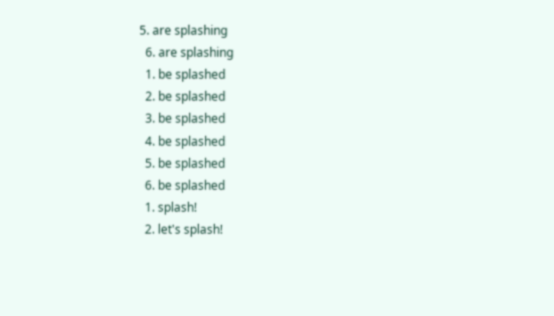5. are splashing
  6. are splashing
  1. be splashed
  2. be splashed
  3. be splashed
  4. be splashed
  5. be splashed
  6. be splashed
  1. splash!
  2. let's splash!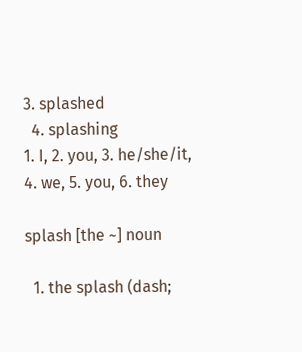3. splashed
  4. splashing
1. I, 2. you, 3. he/she/it, 4. we, 5. you, 6. they

splash [the ~] noun

  1. the splash (dash;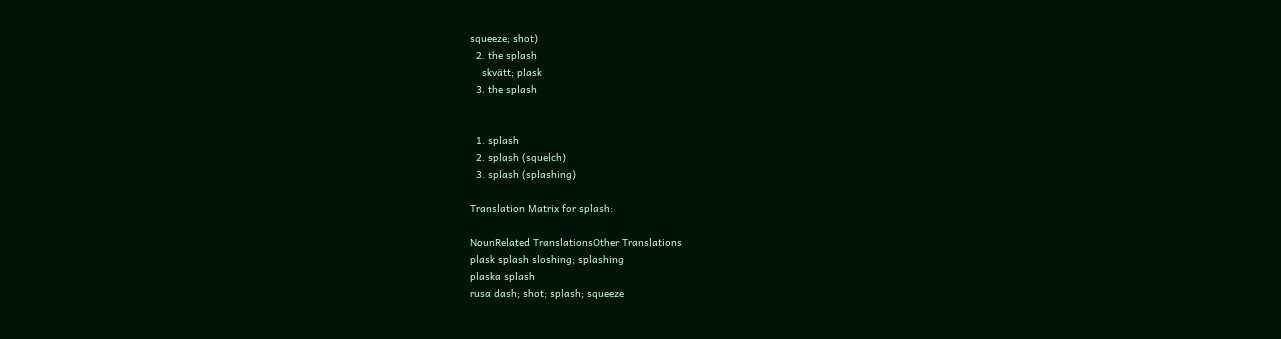squeeze; shot)
  2. the splash
    skvätt; plask
  3. the splash


  1. splash
  2. splash (squelch)
  3. splash (splashing)

Translation Matrix for splash:

NounRelated TranslationsOther Translations
plask splash sloshing; splashing
plaska splash
rusa dash; shot; splash; squeeze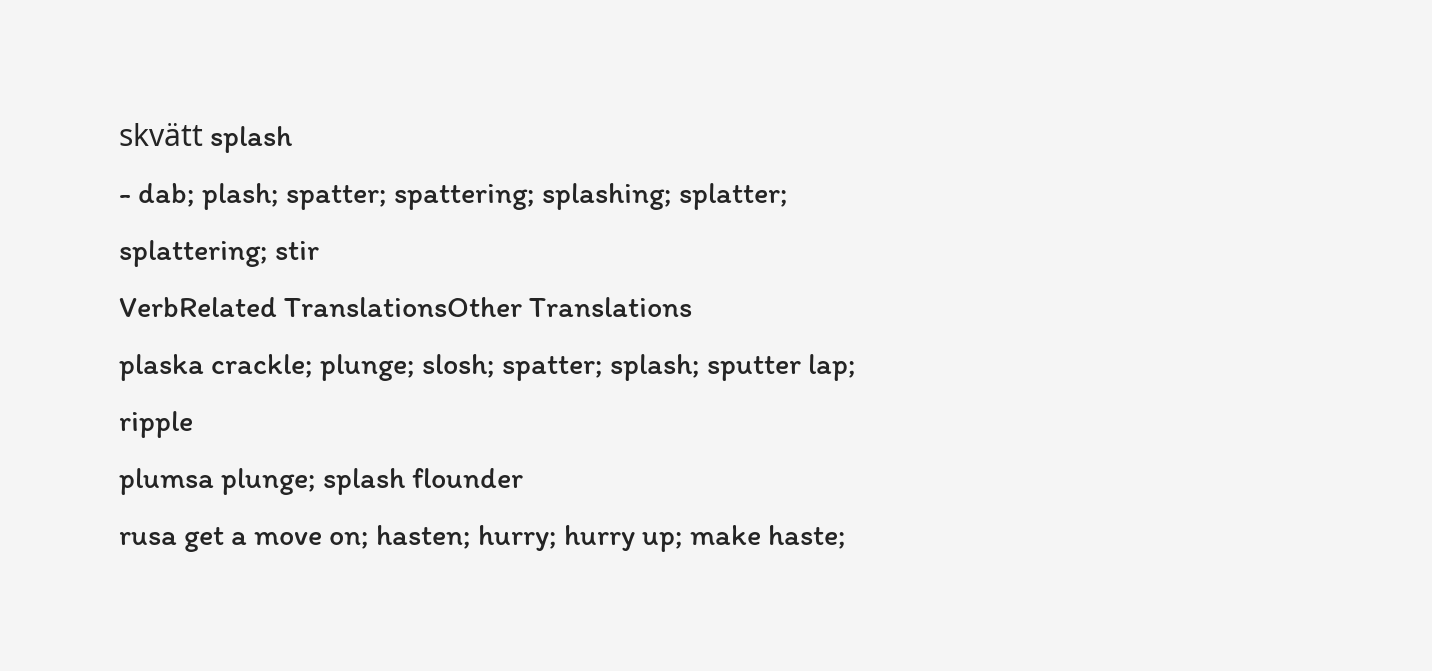skvätt splash
- dab; plash; spatter; spattering; splashing; splatter; splattering; stir
VerbRelated TranslationsOther Translations
plaska crackle; plunge; slosh; spatter; splash; sputter lap; ripple
plumsa plunge; splash flounder
rusa get a move on; hasten; hurry; hurry up; make haste;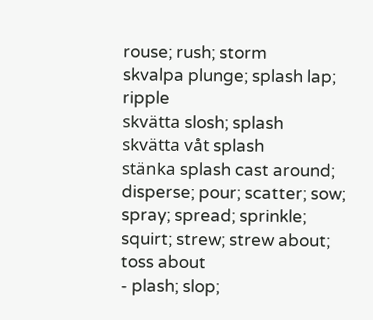rouse; rush; storm
skvalpa plunge; splash lap; ripple
skvätta slosh; splash
skvätta våt splash
stänka splash cast around; disperse; pour; scatter; sow; spray; spread; sprinkle; squirt; strew; strew about; toss about
- plash; slop;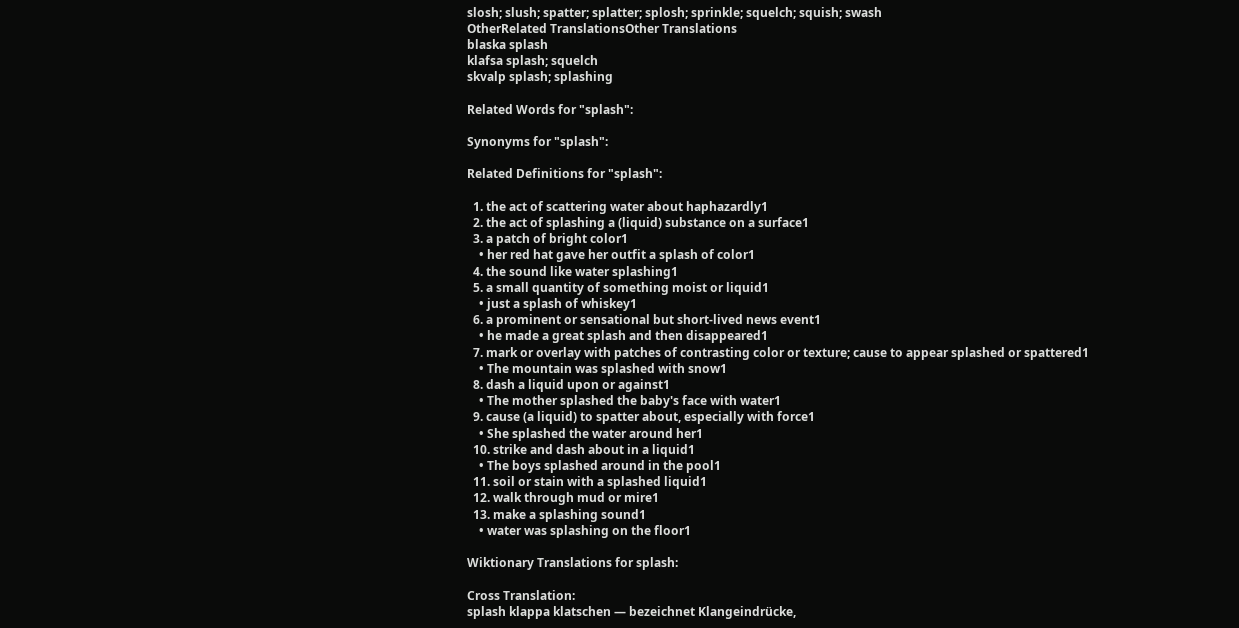slosh; slush; spatter; splatter; splosh; sprinkle; squelch; squish; swash
OtherRelated TranslationsOther Translations
blaska splash
klafsa splash; squelch
skvalp splash; splashing

Related Words for "splash":

Synonyms for "splash":

Related Definitions for "splash":

  1. the act of scattering water about haphazardly1
  2. the act of splashing a (liquid) substance on a surface1
  3. a patch of bright color1
    • her red hat gave her outfit a splash of color1
  4. the sound like water splashing1
  5. a small quantity of something moist or liquid1
    • just a splash of whiskey1
  6. a prominent or sensational but short-lived news event1
    • he made a great splash and then disappeared1
  7. mark or overlay with patches of contrasting color or texture; cause to appear splashed or spattered1
    • The mountain was splashed with snow1
  8. dash a liquid upon or against1
    • The mother splashed the baby's face with water1
  9. cause (a liquid) to spatter about, especially with force1
    • She splashed the water around her1
  10. strike and dash about in a liquid1
    • The boys splashed around in the pool1
  11. soil or stain with a splashed liquid1
  12. walk through mud or mire1
  13. make a splashing sound1
    • water was splashing on the floor1

Wiktionary Translations for splash:

Cross Translation:
splash klappa klatschen — bezeichnet Klangeindrücke,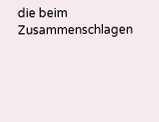die beim Zusammenschlagen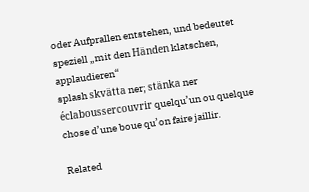oder Aufprallen entstehen, und bedeutet speziell „mit den Händen klatschen, applaudieren“
splash skvätta ner; stänka ner éclaboussercouvrir quelqu’un ou quelque chose d’une boue qu’on faire jaillir.

Related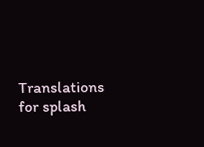Translations for splash